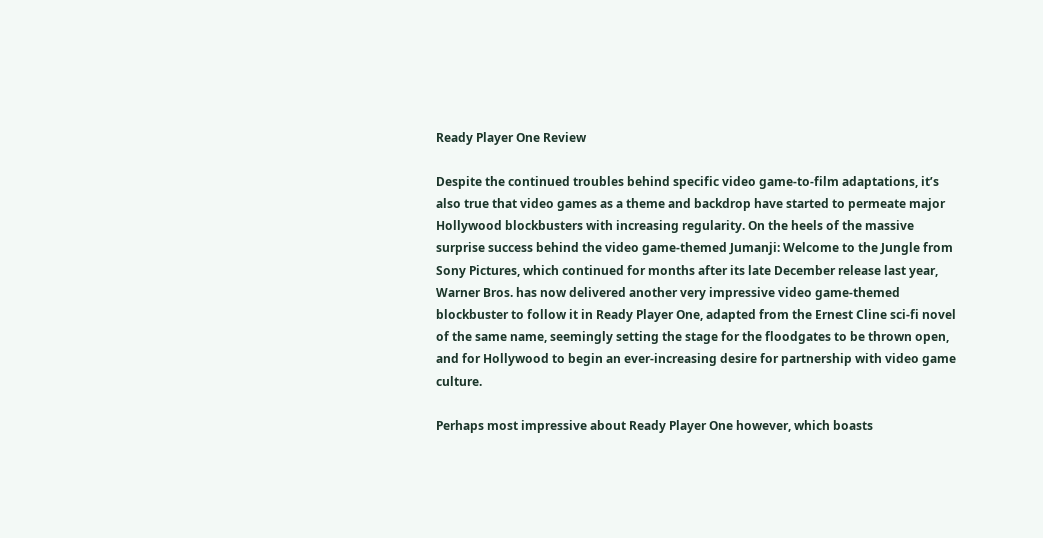Ready Player One Review

Despite the continued troubles behind specific video game-to-film adaptations, it’s also true that video games as a theme and backdrop have started to permeate major Hollywood blockbusters with increasing regularity. On the heels of the massive surprise success behind the video game-themed Jumanji: Welcome to the Jungle from Sony Pictures, which continued for months after its late December release last year, Warner Bros. has now delivered another very impressive video game-themed blockbuster to follow it in Ready Player One, adapted from the Ernest Cline sci-fi novel of the same name, seemingly setting the stage for the floodgates to be thrown open, and for Hollywood to begin an ever-increasing desire for partnership with video game culture.

Perhaps most impressive about Ready Player One however, which boasts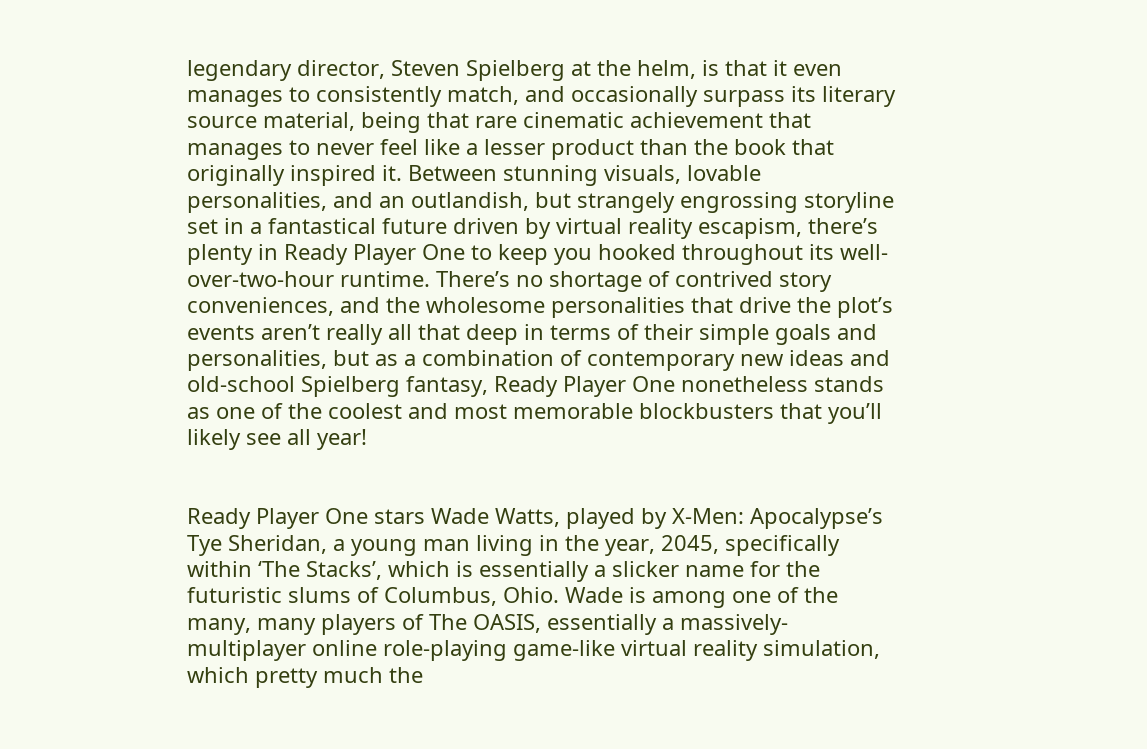legendary director, Steven Spielberg at the helm, is that it even manages to consistently match, and occasionally surpass its literary source material, being that rare cinematic achievement that manages to never feel like a lesser product than the book that originally inspired it. Between stunning visuals, lovable personalities, and an outlandish, but strangely engrossing storyline set in a fantastical future driven by virtual reality escapism, there’s plenty in Ready Player One to keep you hooked throughout its well-over-two-hour runtime. There’s no shortage of contrived story conveniences, and the wholesome personalities that drive the plot’s events aren’t really all that deep in terms of their simple goals and personalities, but as a combination of contemporary new ideas and old-school Spielberg fantasy, Ready Player One nonetheless stands as one of the coolest and most memorable blockbusters that you’ll likely see all year!


Ready Player One stars Wade Watts, played by X-Men: Apocalypse’s Tye Sheridan, a young man living in the year, 2045, specifically within ‘The Stacks’, which is essentially a slicker name for the futuristic slums of Columbus, Ohio. Wade is among one of the many, many players of The OASIS, essentially a massively-multiplayer online role-playing game-like virtual reality simulation, which pretty much the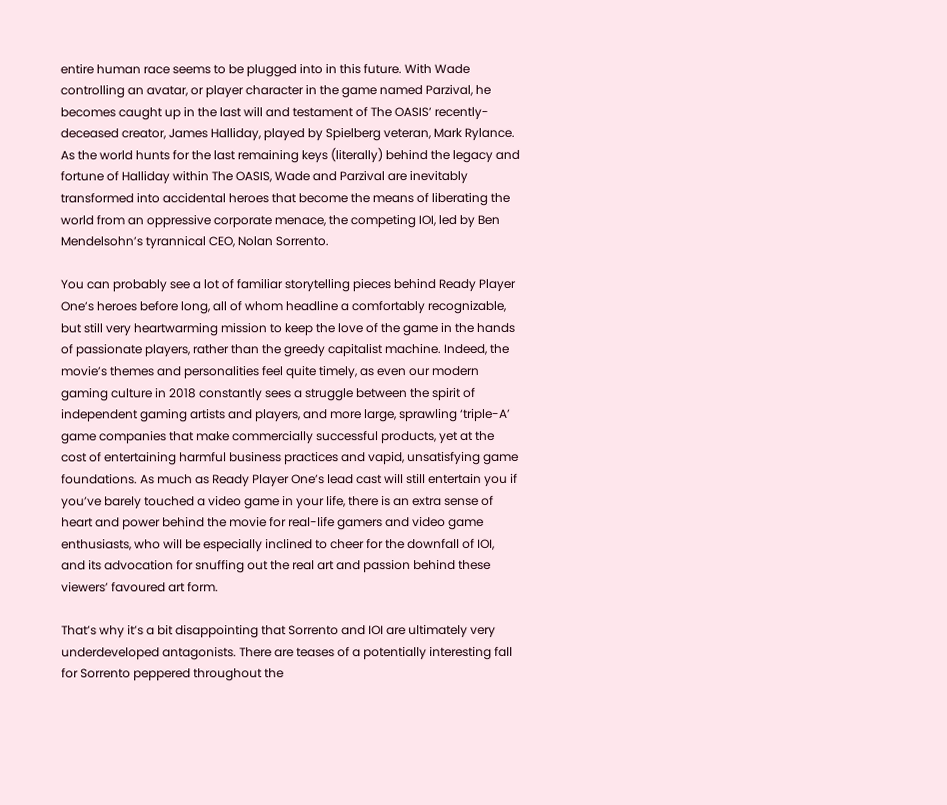entire human race seems to be plugged into in this future. With Wade controlling an avatar, or player character in the game named Parzival, he becomes caught up in the last will and testament of The OASIS’ recently-deceased creator, James Halliday, played by Spielberg veteran, Mark Rylance. As the world hunts for the last remaining keys (literally) behind the legacy and fortune of Halliday within The OASIS, Wade and Parzival are inevitably transformed into accidental heroes that become the means of liberating the world from an oppressive corporate menace, the competing IOI, led by Ben Mendelsohn’s tyrannical CEO, Nolan Sorrento.

You can probably see a lot of familiar storytelling pieces behind Ready Player One’s heroes before long, all of whom headline a comfortably recognizable, but still very heartwarming mission to keep the love of the game in the hands of passionate players, rather than the greedy capitalist machine. Indeed, the movie’s themes and personalities feel quite timely, as even our modern gaming culture in 2018 constantly sees a struggle between the spirit of independent gaming artists and players, and more large, sprawling ‘triple-A’ game companies that make commercially successful products, yet at the cost of entertaining harmful business practices and vapid, unsatisfying game foundations. As much as Ready Player One’s lead cast will still entertain you if you’ve barely touched a video game in your life, there is an extra sense of heart and power behind the movie for real-life gamers and video game enthusiasts, who will be especially inclined to cheer for the downfall of IOI, and its advocation for snuffing out the real art and passion behind these viewers’ favoured art form.

That’s why it’s a bit disappointing that Sorrento and IOI are ultimately very underdeveloped antagonists. There are teases of a potentially interesting fall for Sorrento peppered throughout the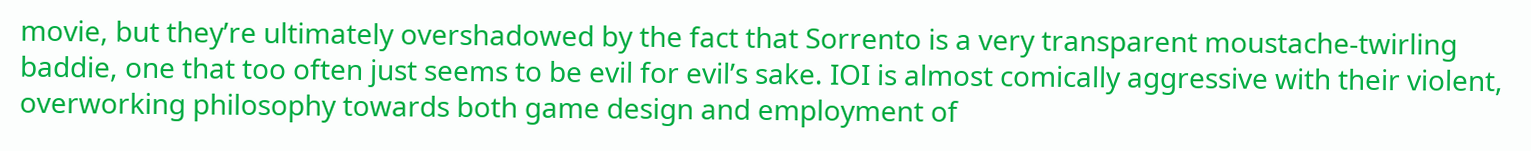movie, but they’re ultimately overshadowed by the fact that Sorrento is a very transparent moustache-twirling baddie, one that too often just seems to be evil for evil’s sake. IOI is almost comically aggressive with their violent, overworking philosophy towards both game design and employment of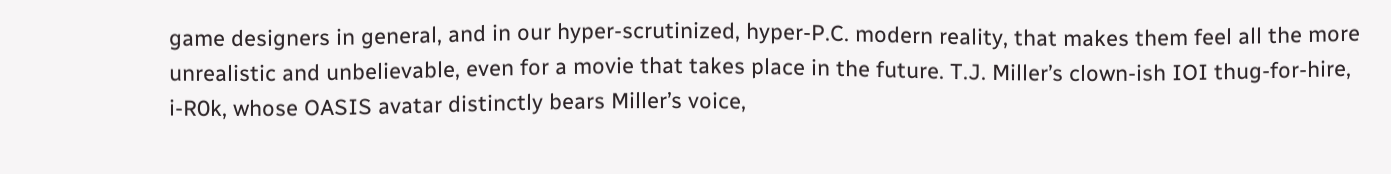game designers in general, and in our hyper-scrutinized, hyper-P.C. modern reality, that makes them feel all the more unrealistic and unbelievable, even for a movie that takes place in the future. T.J. Miller’s clown-ish IOI thug-for-hire, i-R0k, whose OASIS avatar distinctly bears Miller’s voice,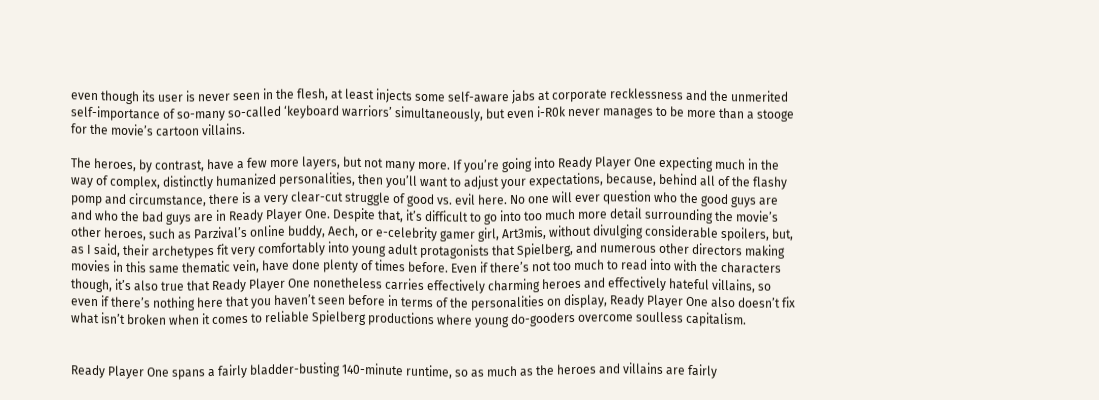even though its user is never seen in the flesh, at least injects some self-aware jabs at corporate recklessness and the unmerited self-importance of so-many so-called ‘keyboard warriors’ simultaneously, but even i-R0k never manages to be more than a stooge for the movie’s cartoon villains.

The heroes, by contrast, have a few more layers, but not many more. If you’re going into Ready Player One expecting much in the way of complex, distinctly humanized personalities, then you’ll want to adjust your expectations, because, behind all of the flashy pomp and circumstance, there is a very clear-cut struggle of good vs. evil here. No one will ever question who the good guys are and who the bad guys are in Ready Player One. Despite that, it’s difficult to go into too much more detail surrounding the movie’s other heroes, such as Parzival’s online buddy, Aech, or e-celebrity gamer girl, Art3mis, without divulging considerable spoilers, but, as I said, their archetypes fit very comfortably into young adult protagonists that Spielberg, and numerous other directors making movies in this same thematic vein, have done plenty of times before. Even if there’s not too much to read into with the characters though, it’s also true that Ready Player One nonetheless carries effectively charming heroes and effectively hateful villains, so even if there’s nothing here that you haven’t seen before in terms of the personalities on display, Ready Player One also doesn’t fix what isn’t broken when it comes to reliable Spielberg productions where young do-gooders overcome soulless capitalism.


Ready Player One spans a fairly bladder-busting 140-minute runtime, so as much as the heroes and villains are fairly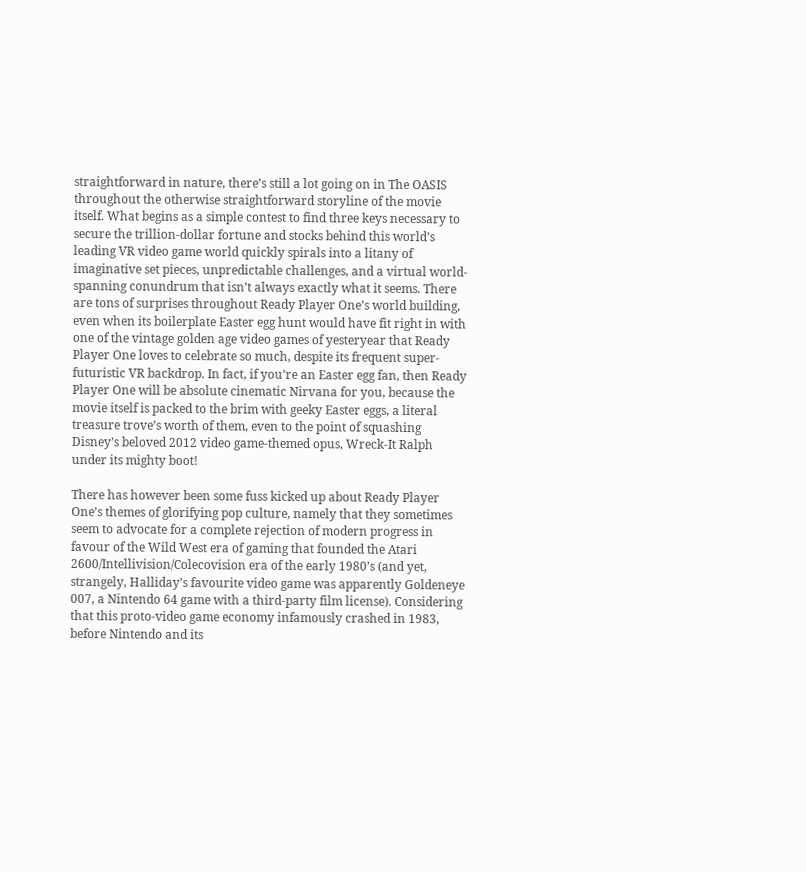straightforward in nature, there’s still a lot going on in The OASIS throughout the otherwise straightforward storyline of the movie itself. What begins as a simple contest to find three keys necessary to secure the trillion-dollar fortune and stocks behind this world’s leading VR video game world quickly spirals into a litany of imaginative set pieces, unpredictable challenges, and a virtual world-spanning conundrum that isn’t always exactly what it seems. There are tons of surprises throughout Ready Player One’s world building, even when its boilerplate Easter egg hunt would have fit right in with one of the vintage golden age video games of yesteryear that Ready Player One loves to celebrate so much, despite its frequent super-futuristic VR backdrop. In fact, if you’re an Easter egg fan, then Ready Player One will be absolute cinematic Nirvana for you, because the movie itself is packed to the brim with geeky Easter eggs, a literal treasure trove’s worth of them, even to the point of squashing Disney’s beloved 2012 video game-themed opus, Wreck-It Ralph under its mighty boot!

There has however been some fuss kicked up about Ready Player One’s themes of glorifying pop culture, namely that they sometimes seem to advocate for a complete rejection of modern progress in favour of the Wild West era of gaming that founded the Atari 2600/Intellivision/Colecovision era of the early 1980’s (and yet, strangely, Halliday’s favourite video game was apparently Goldeneye 007, a Nintendo 64 game with a third-party film license). Considering that this proto-video game economy infamously crashed in 1983, before Nintendo and its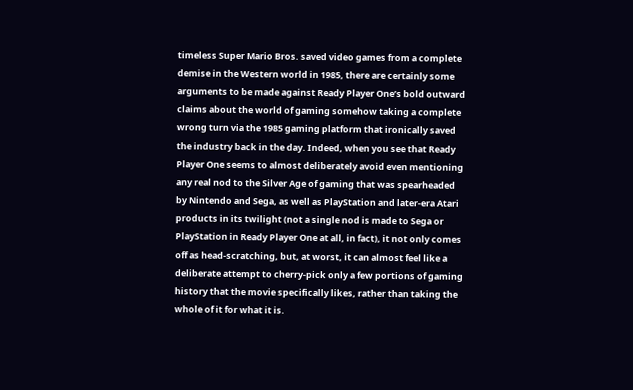timeless Super Mario Bros. saved video games from a complete demise in the Western world in 1985, there are certainly some arguments to be made against Ready Player One’s bold outward claims about the world of gaming somehow taking a complete wrong turn via the 1985 gaming platform that ironically saved the industry back in the day. Indeed, when you see that Ready Player One seems to almost deliberately avoid even mentioning any real nod to the Silver Age of gaming that was spearheaded by Nintendo and Sega, as well as PlayStation and later-era Atari products in its twilight (not a single nod is made to Sega or PlayStation in Ready Player One at all, in fact), it not only comes off as head-scratching, but, at worst, it can almost feel like a deliberate attempt to cherry-pick only a few portions of gaming history that the movie specifically likes, rather than taking the whole of it for what it is.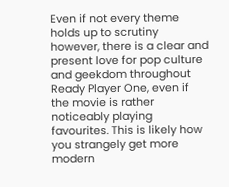Even if not every theme holds up to scrutiny however, there is a clear and present love for pop culture and geekdom throughout Ready Player One, even if the movie is rather noticeably playing favourites. This is likely how you strangely get more modern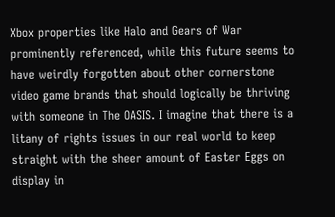Xbox properties like Halo and Gears of War prominently referenced, while this future seems to have weirdly forgotten about other cornerstone video game brands that should logically be thriving with someone in The OASIS. I imagine that there is a litany of rights issues in our real world to keep straight with the sheer amount of Easter Eggs on display in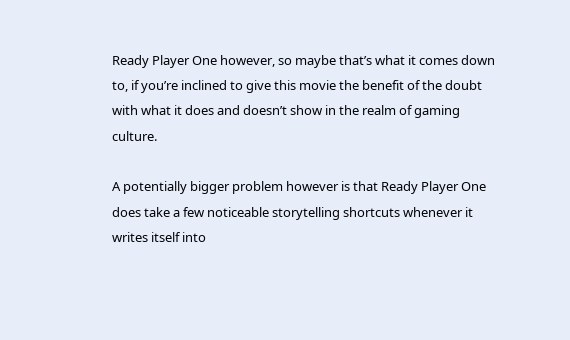Ready Player One however, so maybe that’s what it comes down to, if you’re inclined to give this movie the benefit of the doubt with what it does and doesn’t show in the realm of gaming culture.

A potentially bigger problem however is that Ready Player One does take a few noticeable storytelling shortcuts whenever it writes itself into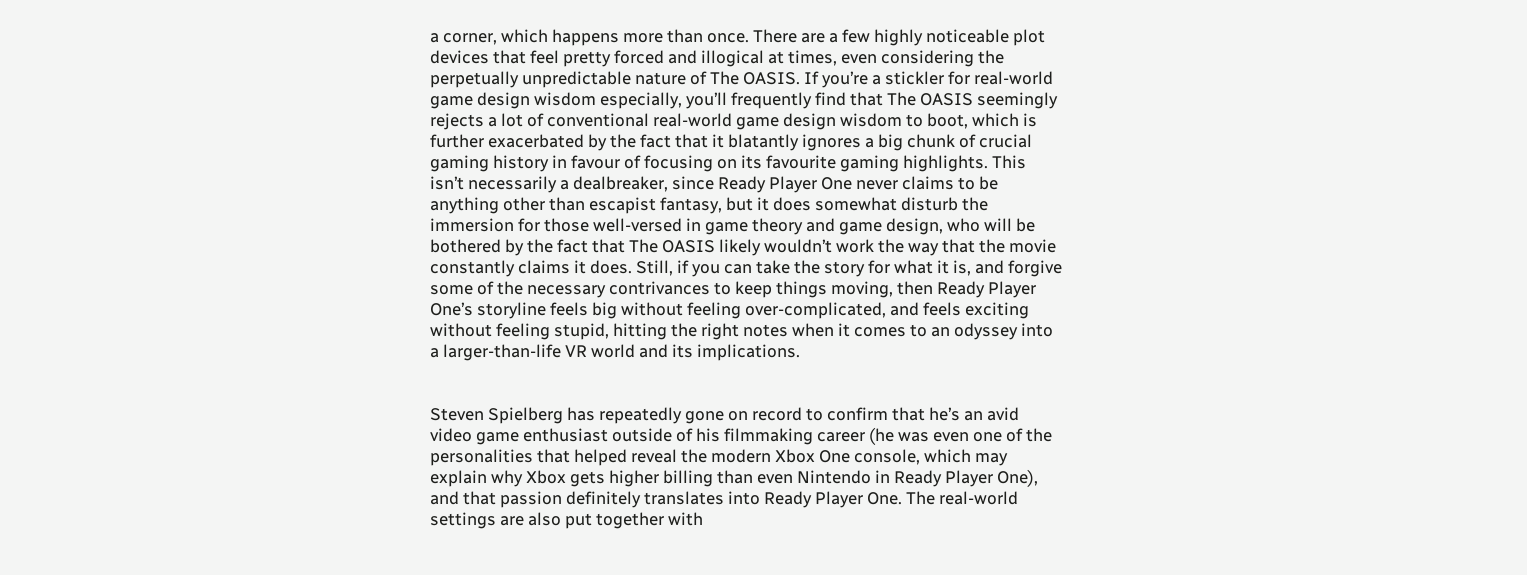a corner, which happens more than once. There are a few highly noticeable plot devices that feel pretty forced and illogical at times, even considering the perpetually unpredictable nature of The OASIS. If you’re a stickler for real-world game design wisdom especially, you’ll frequently find that The OASIS seemingly rejects a lot of conventional real-world game design wisdom to boot, which is further exacerbated by the fact that it blatantly ignores a big chunk of crucial gaming history in favour of focusing on its favourite gaming highlights. This isn’t necessarily a dealbreaker, since Ready Player One never claims to be anything other than escapist fantasy, but it does somewhat disturb the immersion for those well-versed in game theory and game design, who will be bothered by the fact that The OASIS likely wouldn’t work the way that the movie constantly claims it does. Still, if you can take the story for what it is, and forgive some of the necessary contrivances to keep things moving, then Ready Player One’s storyline feels big without feeling over-complicated, and feels exciting without feeling stupid, hitting the right notes when it comes to an odyssey into a larger-than-life VR world and its implications.


Steven Spielberg has repeatedly gone on record to confirm that he’s an avid video game enthusiast outside of his filmmaking career (he was even one of the personalities that helped reveal the modern Xbox One console, which may explain why Xbox gets higher billing than even Nintendo in Ready Player One), and that passion definitely translates into Ready Player One. The real-world settings are also put together with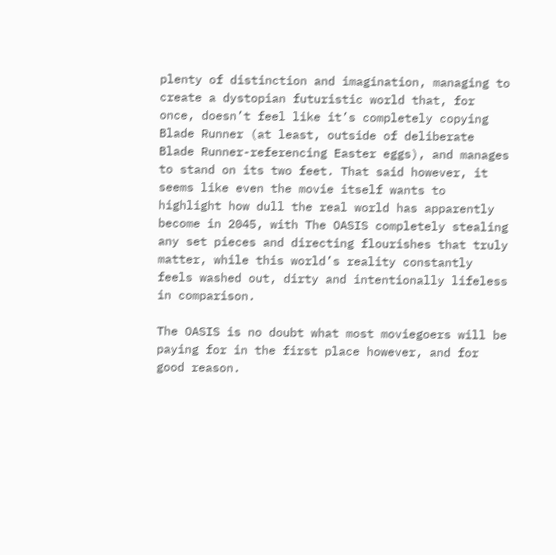plenty of distinction and imagination, managing to create a dystopian futuristic world that, for once, doesn’t feel like it’s completely copying Blade Runner (at least, outside of deliberate Blade Runner-referencing Easter eggs), and manages to stand on its two feet. That said however, it seems like even the movie itself wants to highlight how dull the real world has apparently become in 2045, with The OASIS completely stealing any set pieces and directing flourishes that truly matter, while this world’s reality constantly feels washed out, dirty and intentionally lifeless in comparison.

The OASIS is no doubt what most moviegoers will be paying for in the first place however, and for good reason.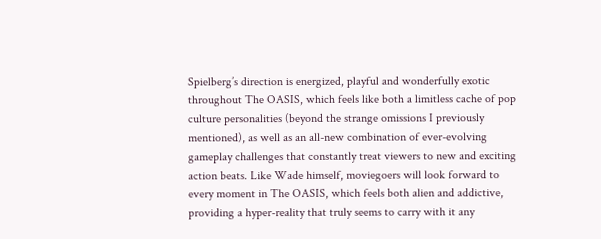Spielberg’s direction is energized, playful and wonderfully exotic throughout The OASIS, which feels like both a limitless cache of pop culture personalities (beyond the strange omissions I previously mentioned), as well as an all-new combination of ever-evolving gameplay challenges that constantly treat viewers to new and exciting action beats. Like Wade himself, moviegoers will look forward to every moment in The OASIS, which feels both alien and addictive, providing a hyper-reality that truly seems to carry with it any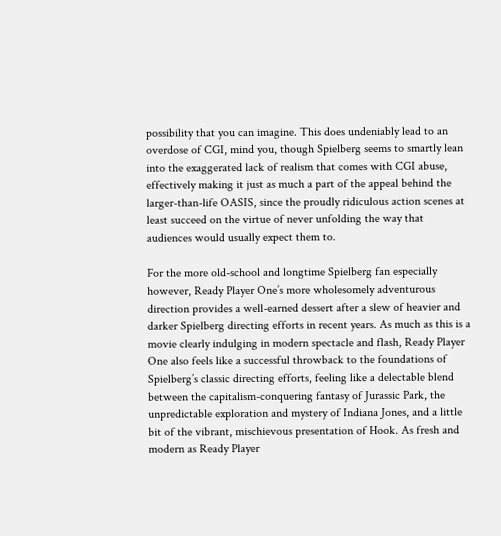possibility that you can imagine. This does undeniably lead to an overdose of CGI, mind you, though Spielberg seems to smartly lean into the exaggerated lack of realism that comes with CGI abuse, effectively making it just as much a part of the appeal behind the larger-than-life OASIS, since the proudly ridiculous action scenes at least succeed on the virtue of never unfolding the way that audiences would usually expect them to.

For the more old-school and longtime Spielberg fan especially however, Ready Player One’s more wholesomely adventurous direction provides a well-earned dessert after a slew of heavier and darker Spielberg directing efforts in recent years. As much as this is a movie clearly indulging in modern spectacle and flash, Ready Player One also feels like a successful throwback to the foundations of Spielberg’s classic directing efforts, feeling like a delectable blend between the capitalism-conquering fantasy of Jurassic Park, the unpredictable exploration and mystery of Indiana Jones, and a little bit of the vibrant, mischievous presentation of Hook. As fresh and modern as Ready Player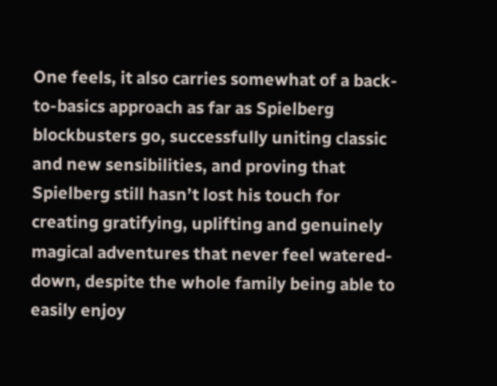One feels, it also carries somewhat of a back-to-basics approach as far as Spielberg blockbusters go, successfully uniting classic and new sensibilities, and proving that Spielberg still hasn’t lost his touch for creating gratifying, uplifting and genuinely magical adventures that never feel watered-down, despite the whole family being able to easily enjoy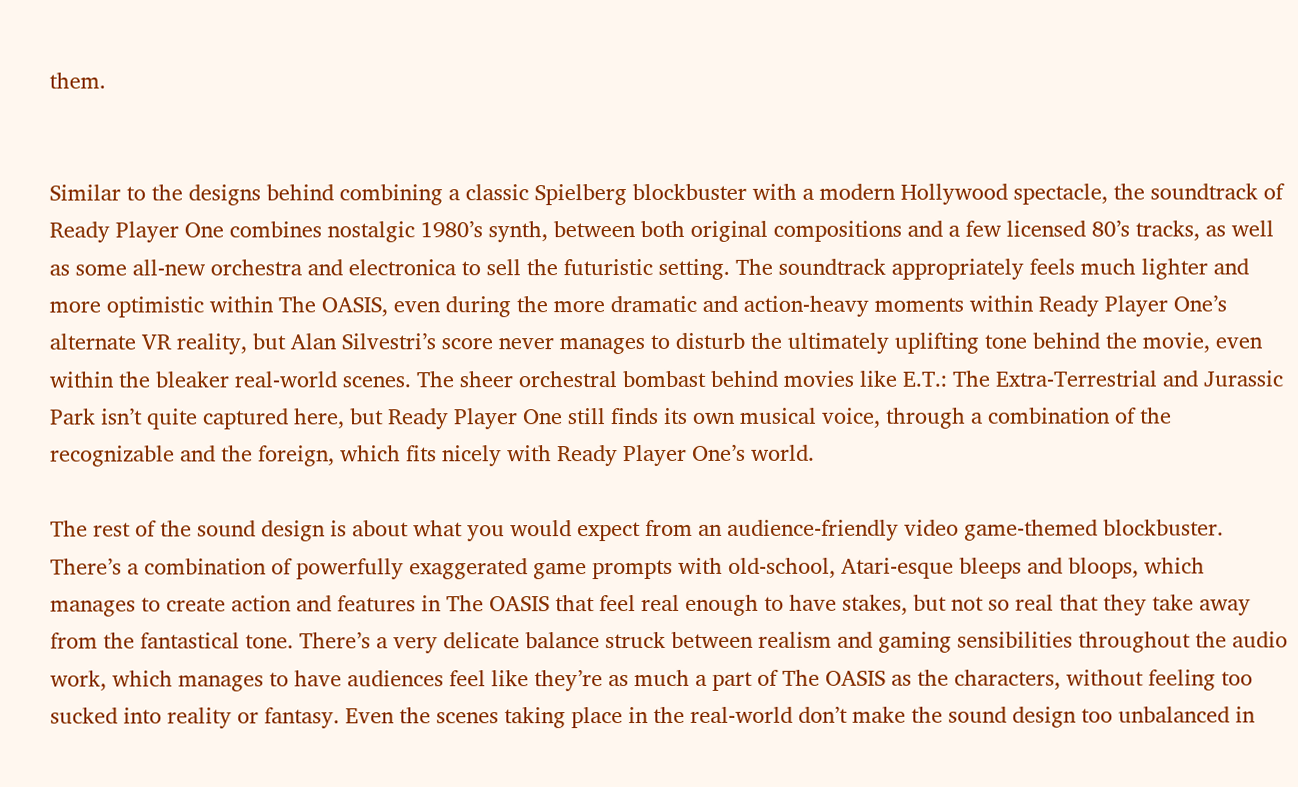them.


Similar to the designs behind combining a classic Spielberg blockbuster with a modern Hollywood spectacle, the soundtrack of Ready Player One combines nostalgic 1980’s synth, between both original compositions and a few licensed 80’s tracks, as well as some all-new orchestra and electronica to sell the futuristic setting. The soundtrack appropriately feels much lighter and more optimistic within The OASIS, even during the more dramatic and action-heavy moments within Ready Player One’s alternate VR reality, but Alan Silvestri’s score never manages to disturb the ultimately uplifting tone behind the movie, even within the bleaker real-world scenes. The sheer orchestral bombast behind movies like E.T.: The Extra-Terrestrial and Jurassic Park isn’t quite captured here, but Ready Player One still finds its own musical voice, through a combination of the recognizable and the foreign, which fits nicely with Ready Player One’s world.

The rest of the sound design is about what you would expect from an audience-friendly video game-themed blockbuster. There’s a combination of powerfully exaggerated game prompts with old-school, Atari-esque bleeps and bloops, which manages to create action and features in The OASIS that feel real enough to have stakes, but not so real that they take away from the fantastical tone. There’s a very delicate balance struck between realism and gaming sensibilities throughout the audio work, which manages to have audiences feel like they’re as much a part of The OASIS as the characters, without feeling too sucked into reality or fantasy. Even the scenes taking place in the real-world don’t make the sound design too unbalanced in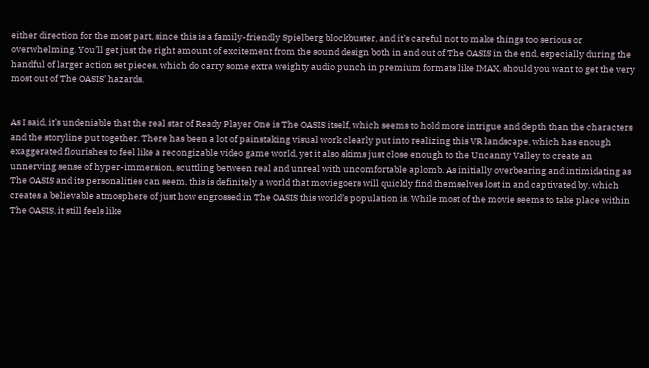either direction for the most part, since this is a family-friendly Spielberg blockbuster, and it’s careful not to make things too serious or overwhelming. You’ll get just the right amount of excitement from the sound design both in and out of The OASIS in the end, especially during the handful of larger action set pieces, which do carry some extra weighty audio punch in premium formats like IMAX, should you want to get the very most out of The OASIS’ hazards.


As I said, it’s undeniable that the real star of Ready Player One is The OASIS itself, which seems to hold more intrigue and depth than the characters and the storyline put together. There has been a lot of painstaking visual work clearly put into realizing this VR landscape, which has enough exaggerated flourishes to feel like a recongizable video game world, yet it also skims just close enough to the Uncanny Valley to create an unnerving sense of hyper-immersion, scuttling between real and unreal with uncomfortable aplomb. As initially overbearing and intimidating as The OASIS and its personalities can seem, this is definitely a world that moviegoers will quickly find themselves lost in and captivated by, which creates a believable atmosphere of just how engrossed in The OASIS this world’s population is. While most of the movie seems to take place within The OASIS, it still feels like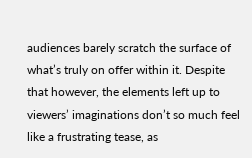audiences barely scratch the surface of what’s truly on offer within it. Despite that however, the elements left up to viewers’ imaginations don’t so much feel like a frustrating tease, as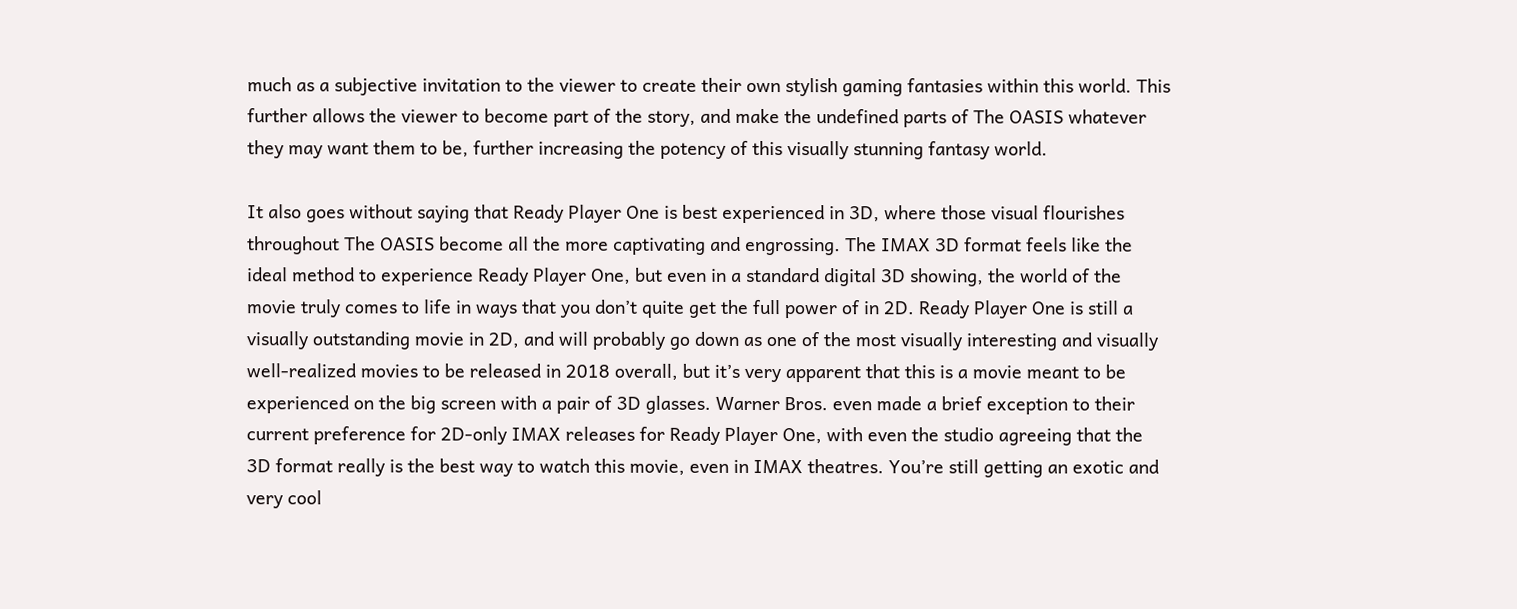much as a subjective invitation to the viewer to create their own stylish gaming fantasies within this world. This further allows the viewer to become part of the story, and make the undefined parts of The OASIS whatever they may want them to be, further increasing the potency of this visually stunning fantasy world.

It also goes without saying that Ready Player One is best experienced in 3D, where those visual flourishes throughout The OASIS become all the more captivating and engrossing. The IMAX 3D format feels like the ideal method to experience Ready Player One, but even in a standard digital 3D showing, the world of the movie truly comes to life in ways that you don’t quite get the full power of in 2D. Ready Player One is still a visually outstanding movie in 2D, and will probably go down as one of the most visually interesting and visually well-realized movies to be released in 2018 overall, but it’s very apparent that this is a movie meant to be experienced on the big screen with a pair of 3D glasses. Warner Bros. even made a brief exception to their current preference for 2D-only IMAX releases for Ready Player One, with even the studio agreeing that the 3D format really is the best way to watch this movie, even in IMAX theatres. You’re still getting an exotic and very cool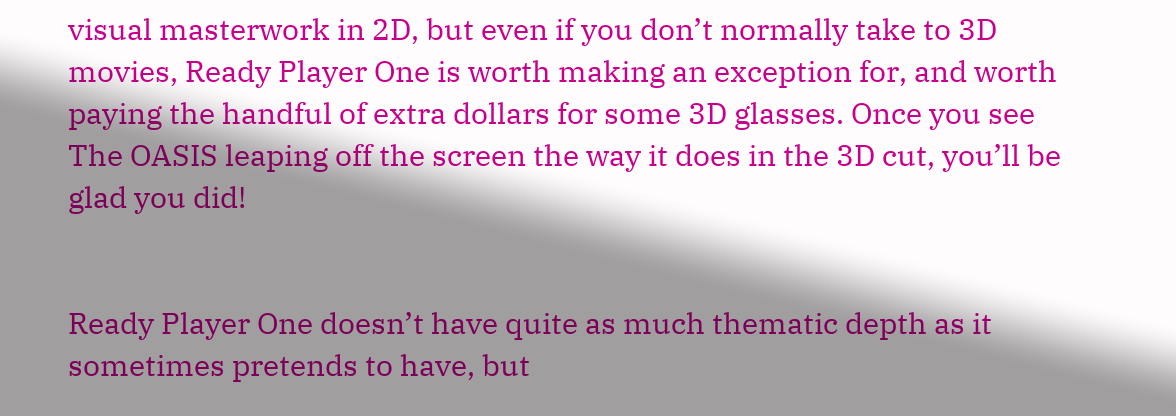visual masterwork in 2D, but even if you don’t normally take to 3D movies, Ready Player One is worth making an exception for, and worth paying the handful of extra dollars for some 3D glasses. Once you see The OASIS leaping off the screen the way it does in the 3D cut, you’ll be glad you did!


Ready Player One doesn’t have quite as much thematic depth as it sometimes pretends to have, but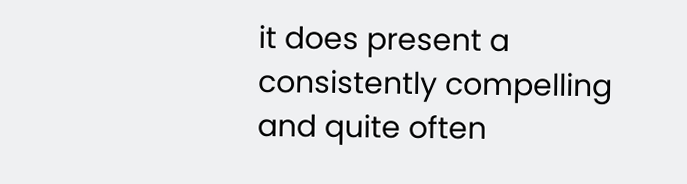it does present a consistently compelling and quite often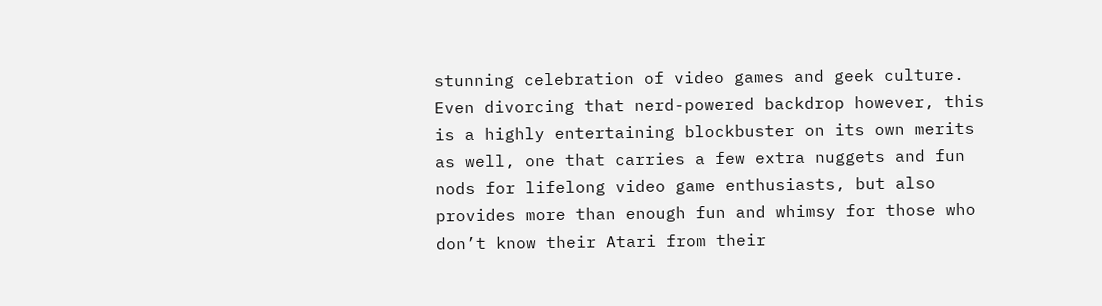stunning celebration of video games and geek culture. Even divorcing that nerd-powered backdrop however, this is a highly entertaining blockbuster on its own merits as well, one that carries a few extra nuggets and fun nods for lifelong video game enthusiasts, but also provides more than enough fun and whimsy for those who don’t know their Atari from their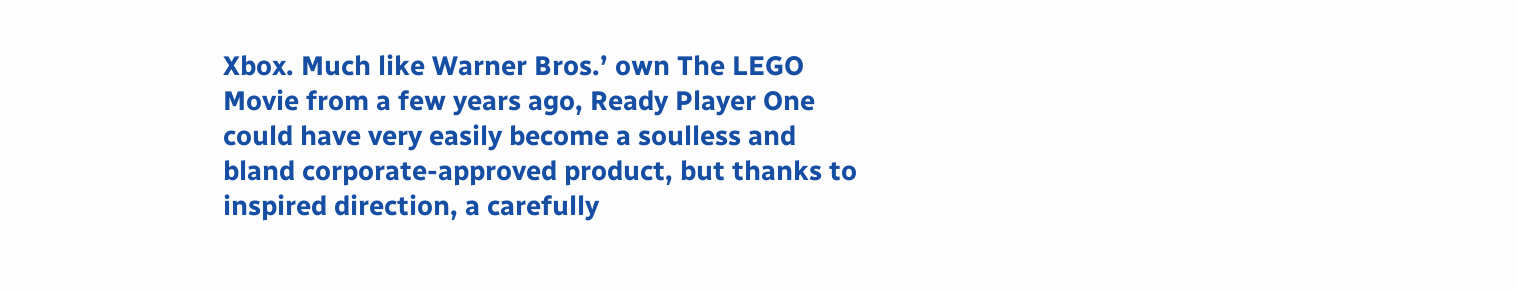Xbox. Much like Warner Bros.’ own The LEGO Movie from a few years ago, Ready Player One could have very easily become a soulless and bland corporate-approved product, but thanks to inspired direction, a carefully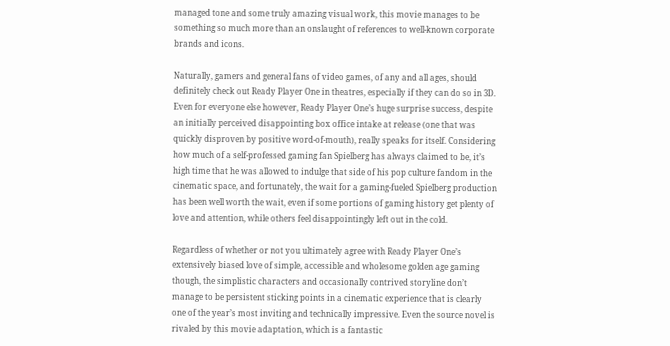managed tone and some truly amazing visual work, this movie manages to be something so much more than an onslaught of references to well-known corporate brands and icons.

Naturally, gamers and general fans of video games, of any and all ages, should definitely check out Ready Player One in theatres, especially if they can do so in 3D. Even for everyone else however, Ready Player One’s huge surprise success, despite an initially perceived disappointing box office intake at release (one that was quickly disproven by positive word-of-mouth), really speaks for itself. Considering how much of a self-professed gaming fan Spielberg has always claimed to be, it’s high time that he was allowed to indulge that side of his pop culture fandom in the cinematic space, and fortunately, the wait for a gaming-fueled Spielberg production has been well worth the wait, even if some portions of gaming history get plenty of love and attention, while others feel disappointingly left out in the cold.

Regardless of whether or not you ultimately agree with Ready Player One’s extensively biased love of simple, accessible and wholesome golden age gaming though, the simplistic characters and occasionally contrived storyline don’t manage to be persistent sticking points in a cinematic experience that is clearly one of the year’s most inviting and technically impressive. Even the source novel is rivaled by this movie adaptation, which is a fantastic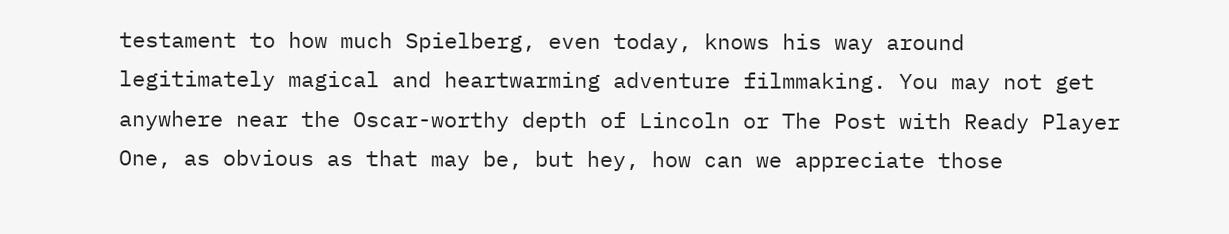testament to how much Spielberg, even today, knows his way around legitimately magical and heartwarming adventure filmmaking. You may not get anywhere near the Oscar-worthy depth of Lincoln or The Post with Ready Player One, as obvious as that may be, but hey, how can we appreciate those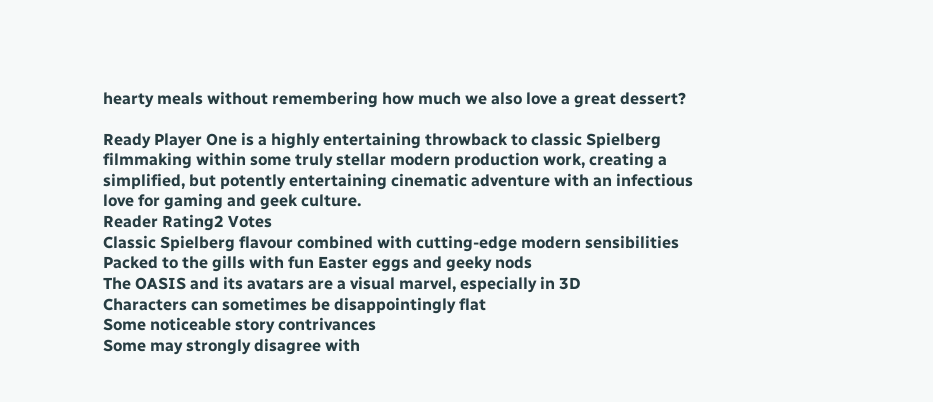hearty meals without remembering how much we also love a great dessert?

Ready Player One is a highly entertaining throwback to classic Spielberg filmmaking within some truly stellar modern production work, creating a simplified, but potently entertaining cinematic adventure with an infectious love for gaming and geek culture.
Reader Rating2 Votes
Classic Spielberg flavour combined with cutting-edge modern sensibilities
Packed to the gills with fun Easter eggs and geeky nods
The OASIS and its avatars are a visual marvel, especially in 3D
Characters can sometimes be disappointingly flat
Some noticeable story contrivances
Some may strongly disagree with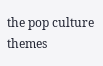the pop culture themes